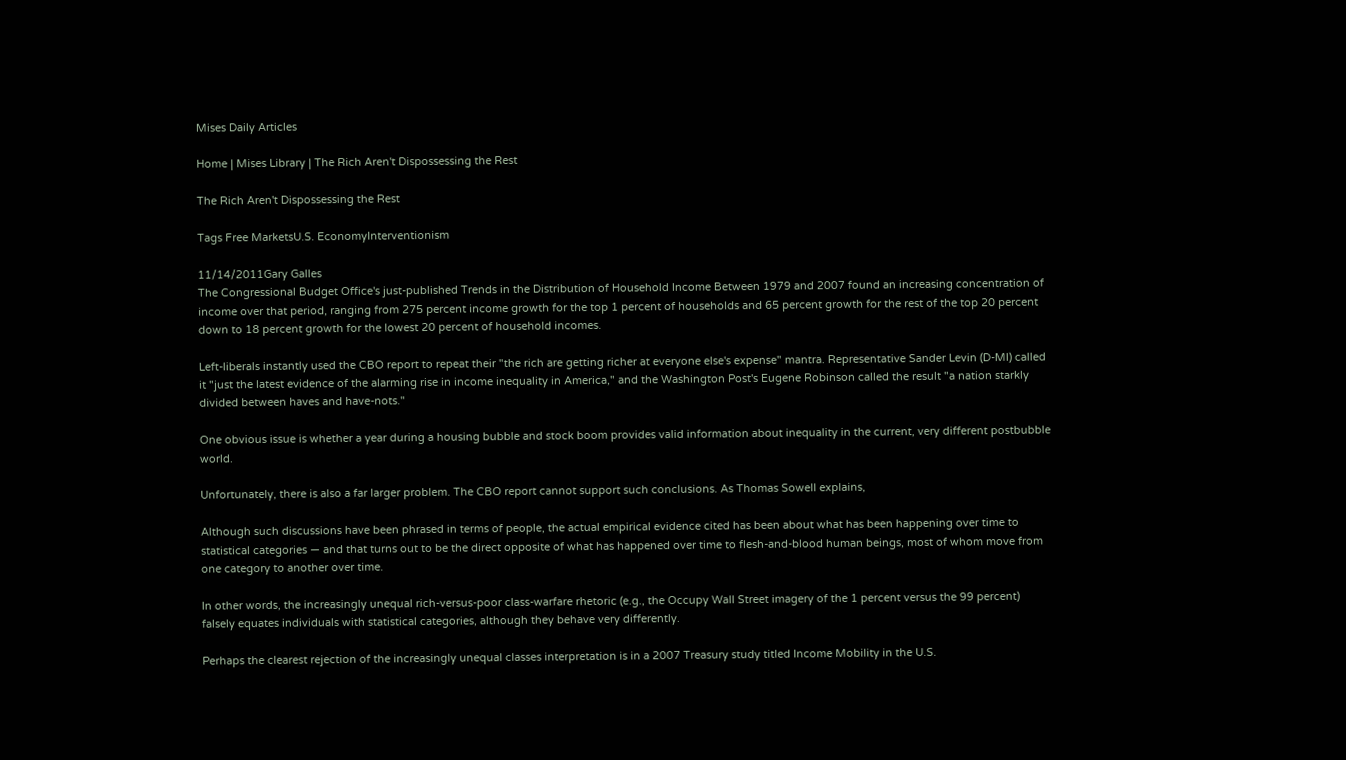Mises Daily Articles

Home | Mises Library | The Rich Aren't Dispossessing the Rest

The Rich Aren't Dispossessing the Rest

Tags Free MarketsU.S. EconomyInterventionism

11/14/2011Gary Galles
The Congressional Budget Office's just-published Trends in the Distribution of Household Income Between 1979 and 2007 found an increasing concentration of income over that period, ranging from 275 percent income growth for the top 1 percent of households and 65 percent growth for the rest of the top 20 percent down to 18 percent growth for the lowest 20 percent of household incomes.

Left-liberals instantly used the CBO report to repeat their "the rich are getting richer at everyone else's expense" mantra. Representative Sander Levin (D-MI) called it "just the latest evidence of the alarming rise in income inequality in America," and the Washington Post's Eugene Robinson called the result "a nation starkly divided between haves and have-nots."

One obvious issue is whether a year during a housing bubble and stock boom provides valid information about inequality in the current, very different postbubble world.

Unfortunately, there is also a far larger problem. The CBO report cannot support such conclusions. As Thomas Sowell explains,

Although such discussions have been phrased in terms of people, the actual empirical evidence cited has been about what has been happening over time to statistical categories — and that turns out to be the direct opposite of what has happened over time to flesh-and-blood human beings, most of whom move from one category to another over time.

In other words, the increasingly unequal rich-versus-poor class-warfare rhetoric (e.g., the Occupy Wall Street imagery of the 1 percent versus the 99 percent) falsely equates individuals with statistical categories, although they behave very differently.

Perhaps the clearest rejection of the increasingly unequal classes interpretation is in a 2007 Treasury study titled Income Mobility in the U.S.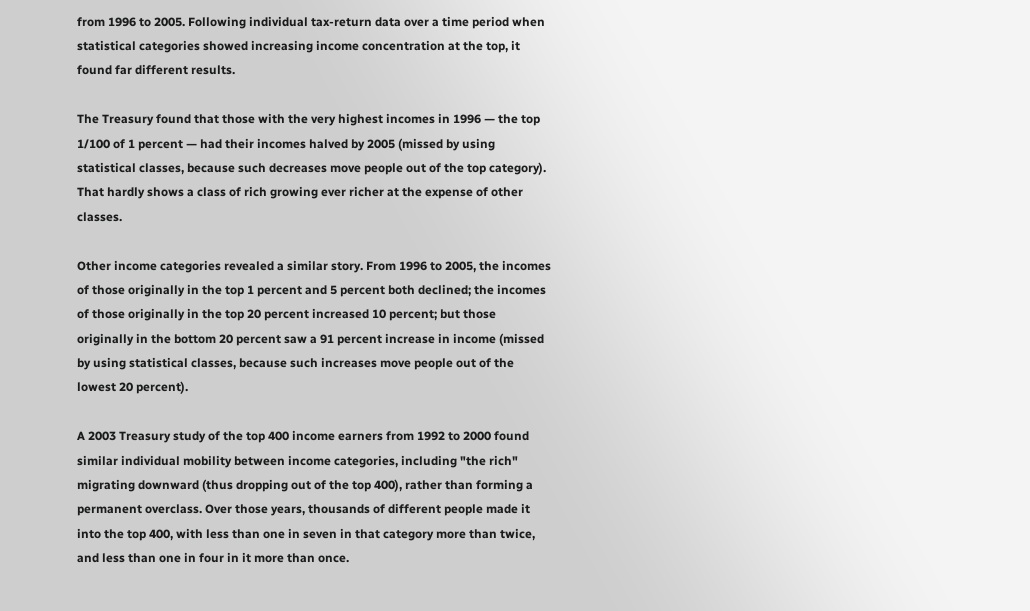from 1996 to 2005. Following individual tax-return data over a time period when statistical categories showed increasing income concentration at the top, it found far different results.

The Treasury found that those with the very highest incomes in 1996 — the top 1/100 of 1 percent — had their incomes halved by 2005 (missed by using statistical classes, because such decreases move people out of the top category). That hardly shows a class of rich growing ever richer at the expense of other classes.

Other income categories revealed a similar story. From 1996 to 2005, the incomes of those originally in the top 1 percent and 5 percent both declined; the incomes of those originally in the top 20 percent increased 10 percent; but those originally in the bottom 20 percent saw a 91 percent increase in income (missed by using statistical classes, because such increases move people out of the lowest 20 percent).

A 2003 Treasury study of the top 400 income earners from 1992 to 2000 found similar individual mobility between income categories, including "the rich" migrating downward (thus dropping out of the top 400), rather than forming a permanent overclass. Over those years, thousands of different people made it into the top 400, with less than one in seven in that category more than twice, and less than one in four in it more than once.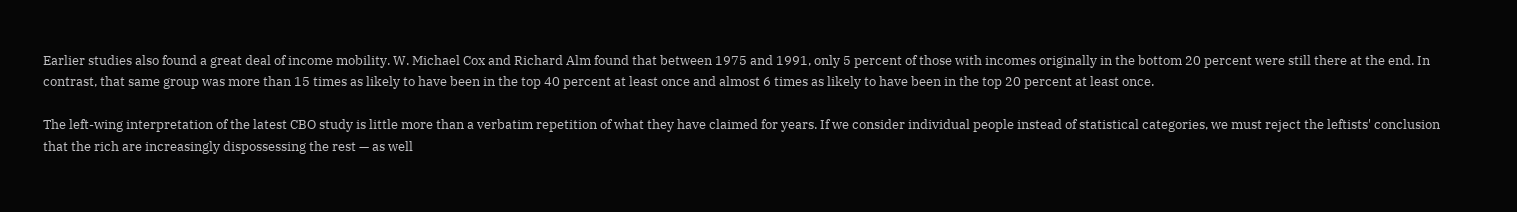Earlier studies also found a great deal of income mobility. W. Michael Cox and Richard Alm found that between 1975 and 1991, only 5 percent of those with incomes originally in the bottom 20 percent were still there at the end. In contrast, that same group was more than 15 times as likely to have been in the top 40 percent at least once and almost 6 times as likely to have been in the top 20 percent at least once.

The left-wing interpretation of the latest CBO study is little more than a verbatim repetition of what they have claimed for years. If we consider individual people instead of statistical categories, we must reject the leftists' conclusion that the rich are increasingly dispossessing the rest — as well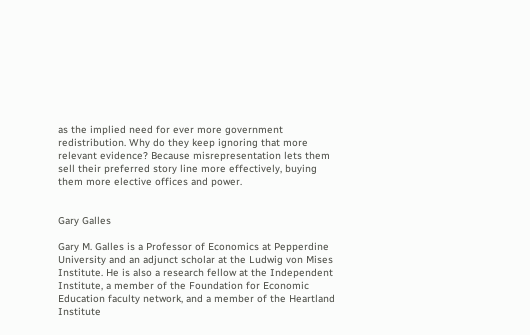as the implied need for ever more government redistribution. Why do they keep ignoring that more relevant evidence? Because misrepresentation lets them sell their preferred story line more effectively, buying them more elective offices and power.


Gary Galles

Gary M. Galles is a Professor of Economics at Pepperdine University and an adjunct scholar at the Ludwig von Mises Institute. He is also a research fellow at the Independent Institute, a member of the Foundation for Economic Education faculty network, and a member of the Heartland Institute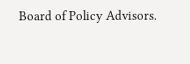Board of Policy Advisors.